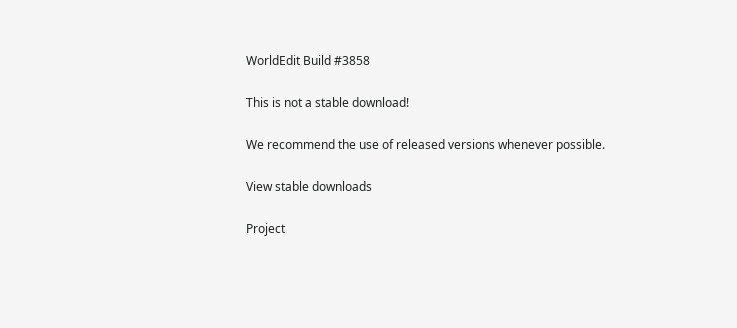WorldEdit Build #3858

This is not a stable download!

We recommend the use of released versions whenever possible.

View stable downloads

Project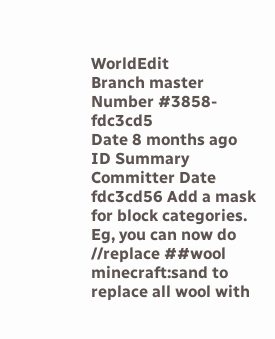WorldEdit
Branch master
Number #3858-fdc3cd5
Date 8 months ago
ID Summary Committer Date
fdc3cd56 Add a mask for block categories. Eg, you can now do //replace ##wool minecraft:sand to replace all wool with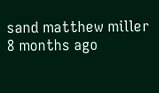sand matthew miller 8 months ago